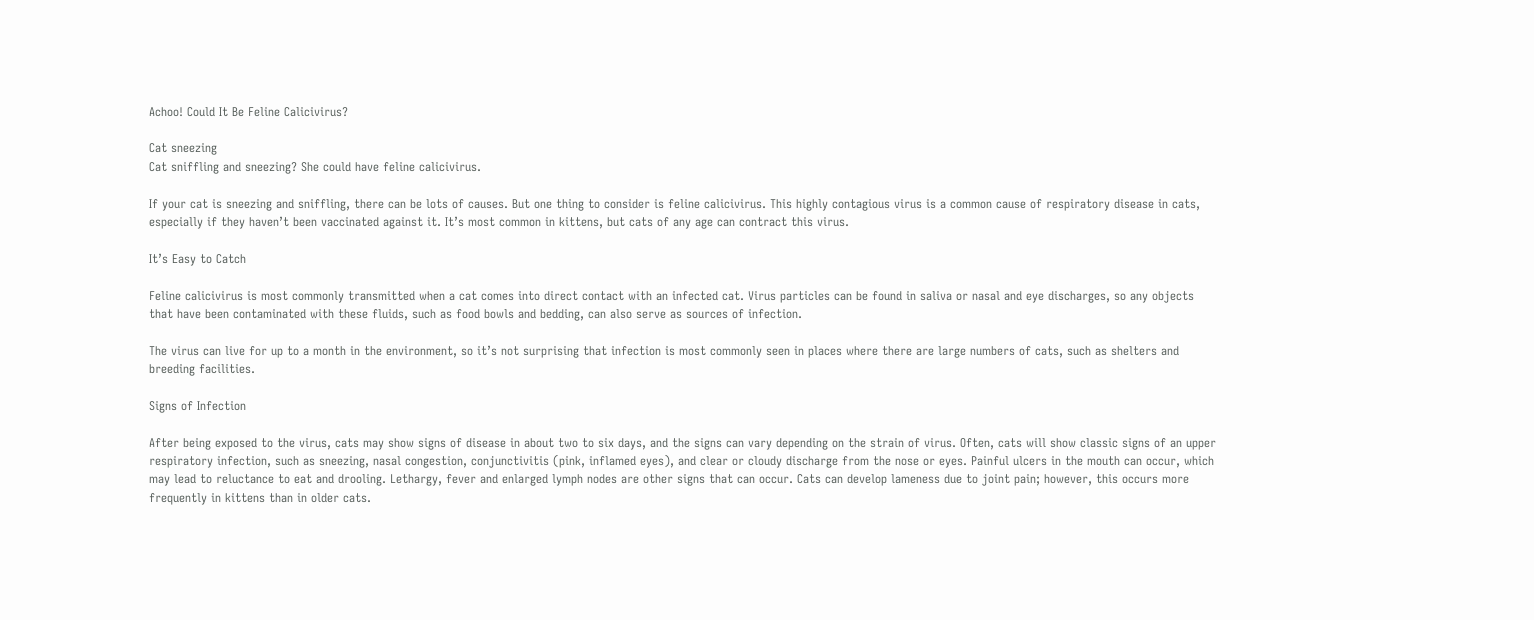Achoo! Could It Be Feline Calicivirus?

Cat sneezing
Cat sniffling and sneezing? She could have feline calicivirus.

If your cat is sneezing and sniffling, there can be lots of causes. But one thing to consider is feline calicivirus. This highly contagious virus is a common cause of respiratory disease in cats, especially if they haven’t been vaccinated against it. It’s most common in kittens, but cats of any age can contract this virus.

It’s Easy to Catch

Feline calicivirus is most commonly transmitted when a cat comes into direct contact with an infected cat. Virus particles can be found in saliva or nasal and eye discharges, so any objects that have been contaminated with these fluids, such as food bowls and bedding, can also serve as sources of infection.

The virus can live for up to a month in the environment, so it’s not surprising that infection is most commonly seen in places where there are large numbers of cats, such as shelters and breeding facilities.

Signs of Infection

After being exposed to the virus, cats may show signs of disease in about two to six days, and the signs can vary depending on the strain of virus. Often, cats will show classic signs of an upper respiratory infection, such as sneezing, nasal congestion, conjunctivitis (pink, inflamed eyes), and clear or cloudy discharge from the nose or eyes. Painful ulcers in the mouth can occur, which may lead to reluctance to eat and drooling. Lethargy, fever and enlarged lymph nodes are other signs that can occur. Cats can develop lameness due to joint pain; however, this occurs more frequently in kittens than in older cats.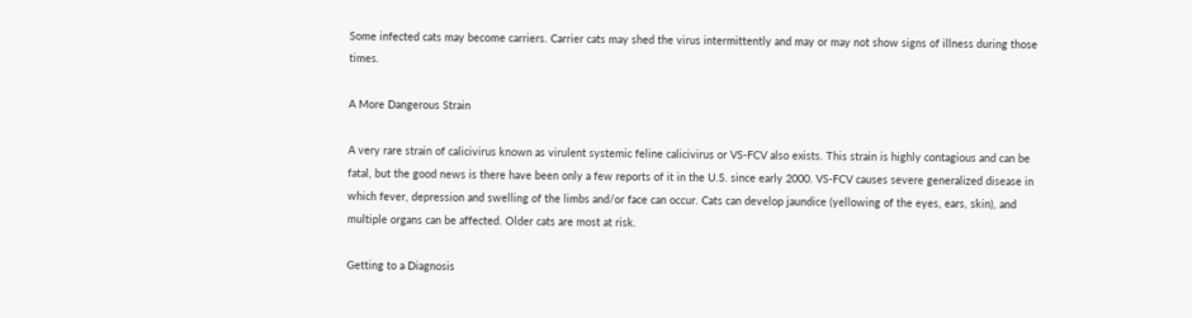Some infected cats may become carriers. Carrier cats may shed the virus intermittently and may or may not show signs of illness during those times.

A More Dangerous Strain

A very rare strain of calicivirus known as virulent systemic feline calicivirus or VS-FCV also exists. This strain is highly contagious and can be fatal, but the good news is there have been only a few reports of it in the U.S. since early 2000. VS-FCV causes severe generalized disease in which fever, depression and swelling of the limbs and/or face can occur. Cats can develop jaundice (yellowing of the eyes, ears, skin), and multiple organs can be affected. Older cats are most at risk.

Getting to a Diagnosis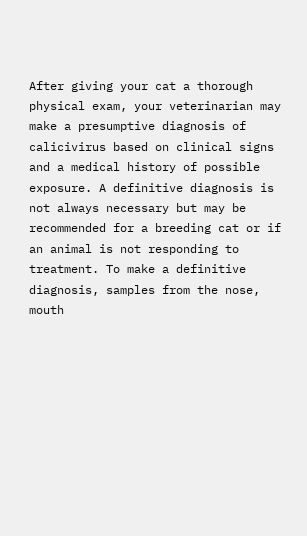After giving your cat a thorough physical exam, your veterinarian may make a presumptive diagnosis of calicivirus based on clinical signs and a medical history of possible exposure. A definitive diagnosis is not always necessary but may be recommended for a breeding cat or if an animal is not responding to treatment. To make a definitive diagnosis, samples from the nose, mouth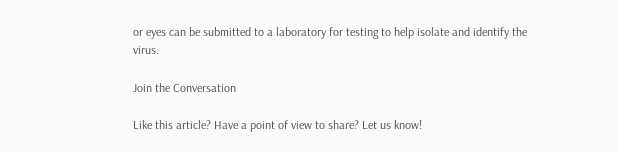or eyes can be submitted to a laboratory for testing to help isolate and identify the virus.

Join the Conversation

Like this article? Have a point of view to share? Let us know!